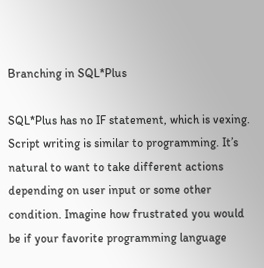Branching in SQL*Plus

SQL*Plus has no IF statement, which is vexing. Script writing is similar to programming. It’s natural to want to take different actions depending on user input or some other condition. Imagine how frustrated you would be if your favorite programming language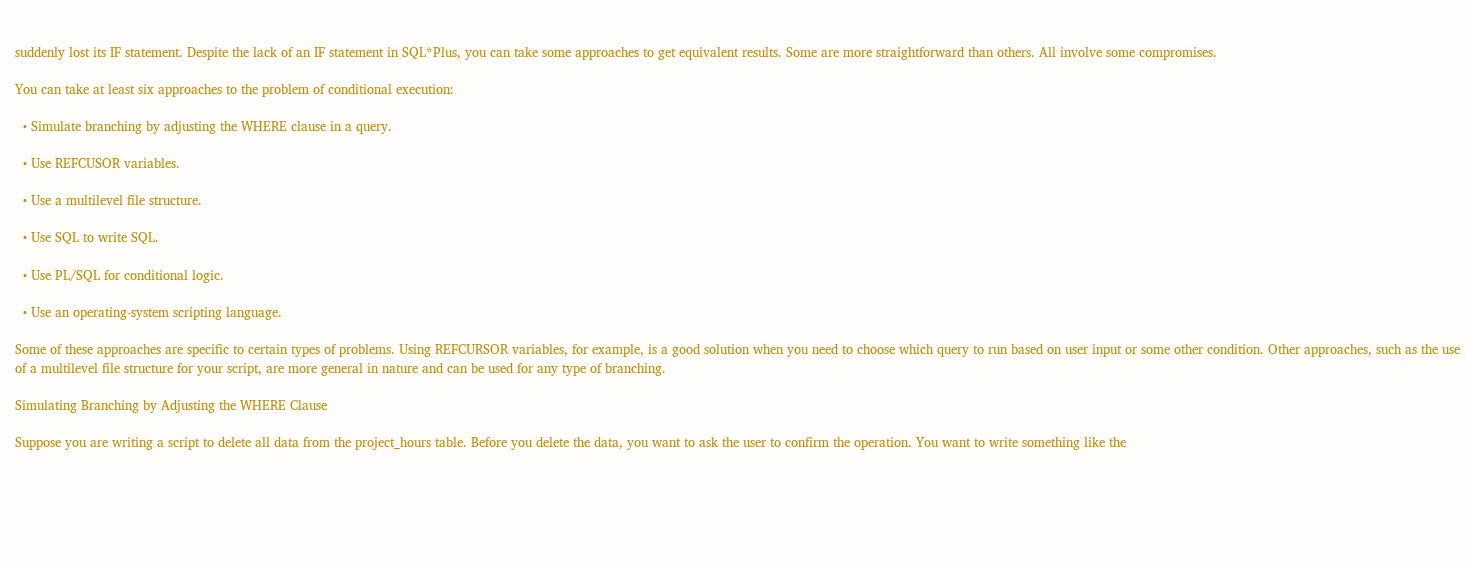suddenly lost its IF statement. Despite the lack of an IF statement in SQL*Plus, you can take some approaches to get equivalent results. Some are more straightforward than others. All involve some compromises.

You can take at least six approaches to the problem of conditional execution:

  • Simulate branching by adjusting the WHERE clause in a query.

  • Use REFCUSOR variables.

  • Use a multilevel file structure.

  • Use SQL to write SQL.

  • Use PL/SQL for conditional logic.

  • Use an operating-system scripting language.

Some of these approaches are specific to certain types of problems. Using REFCURSOR variables, for example, is a good solution when you need to choose which query to run based on user input or some other condition. Other approaches, such as the use of a multilevel file structure for your script, are more general in nature and can be used for any type of branching.

Simulating Branching by Adjusting the WHERE Clause

Suppose you are writing a script to delete all data from the project_hours table. Before you delete the data, you want to ask the user to confirm the operation. You want to write something like the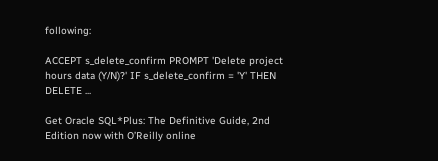following:

ACCEPT s_delete_confirm PROMPT 'Delete project hours data (Y/N)?' IF s_delete_confirm = 'Y' THEN DELETE ...

Get Oracle SQL*Plus: The Definitive Guide, 2nd Edition now with O’Reilly online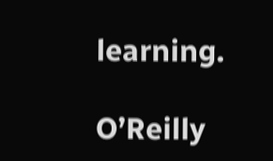learning.

O’Reilly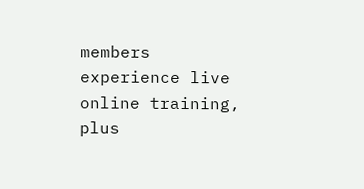members experience live online training, plus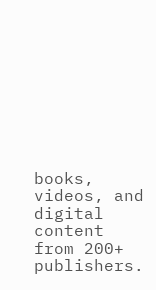books, videos, and digital content from 200+ publishers.